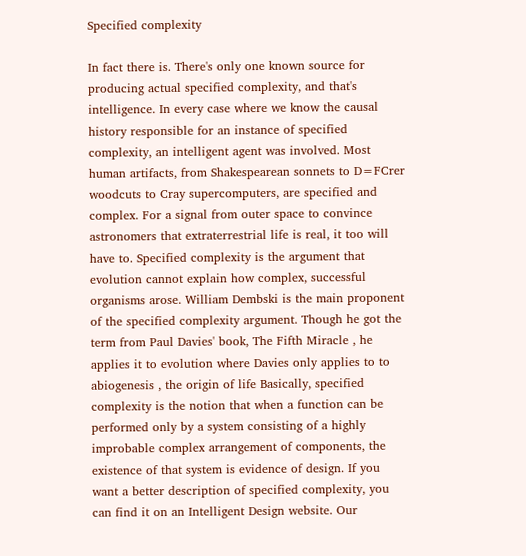Specified complexity

In fact there is. There's only one known source for producing actual specified complexity, and that's intelligence. In every case where we know the causal history responsible for an instance of specified complexity, an intelligent agent was involved. Most human artifacts, from Shakespearean sonnets to D=FCrer woodcuts to Cray supercomputers, are specified and complex. For a signal from outer space to convince astronomers that extraterrestrial life is real, it too will have to. Specified complexity is the argument that evolution cannot explain how complex, successful organisms arose. William Dembski is the main proponent of the specified complexity argument. Though he got the term from Paul Davies' book, The Fifth Miracle , he applies it to evolution where Davies only applies to to abiogenesis , the origin of life Basically, specified complexity is the notion that when a function can be performed only by a system consisting of a highly improbable complex arrangement of components, the existence of that system is evidence of design. If you want a better description of specified complexity, you can find it on an Intelligent Design website. Our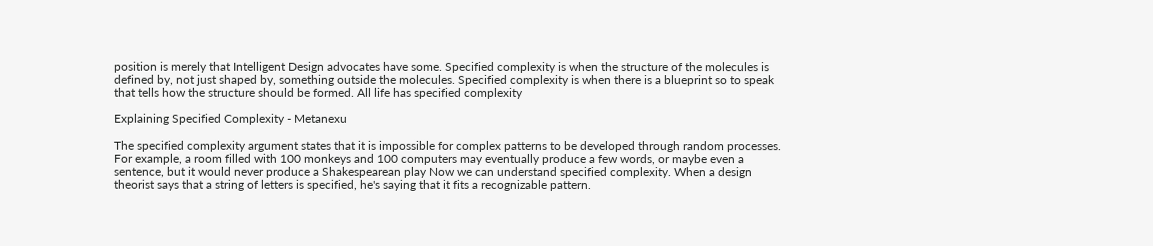position is merely that Intelligent Design advocates have some. Specified complexity is when the structure of the molecules is defined by, not just shaped by, something outside the molecules. Specified complexity is when there is a blueprint so to speak that tells how the structure should be formed. All life has specified complexity

Explaining Specified Complexity - Metanexu

The specified complexity argument states that it is impossible for complex patterns to be developed through random processes. For example, a room filled with 100 monkeys and 100 computers may eventually produce a few words, or maybe even a sentence, but it would never produce a Shakespearean play Now we can understand specified complexity. When a design theorist says that a string of letters is specified, he's saying that it fits a recognizable pattern.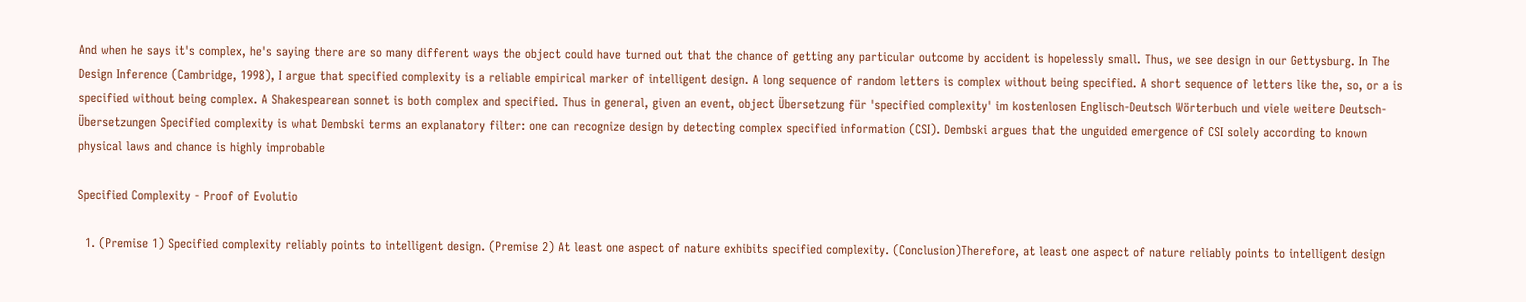And when he says it's complex, he's saying there are so many different ways the object could have turned out that the chance of getting any particular outcome by accident is hopelessly small. Thus, we see design in our Gettysburg. In The Design Inference (Cambridge, 1998), I argue that specified complexity is a reliable empirical marker of intelligent design. A long sequence of random letters is complex without being specified. A short sequence of letters like the, so, or a is specified without being complex. A Shakespearean sonnet is both complex and specified. Thus in general, given an event, object Übersetzung für 'specified complexity' im kostenlosen Englisch-Deutsch Wörterbuch und viele weitere Deutsch-Übersetzungen Specified complexity is what Dembski terms an explanatory filter: one can recognize design by detecting complex specified information (CSI). Dembski argues that the unguided emergence of CSI solely according to known physical laws and chance is highly improbable

Specified Complexity - Proof of Evolutio

  1. (Premise 1) Specified complexity reliably points to intelligent design. (Premise 2) At least one aspect of nature exhibits specified complexity. (Conclusion)Therefore, at least one aspect of nature reliably points to intelligent design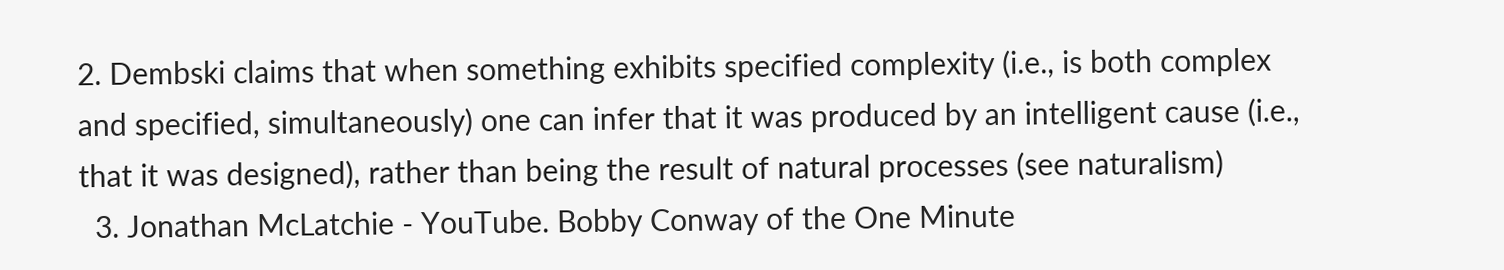2. Dembski claims that when something exhibits specified complexity (i.e., is both complex and specified, simultaneously) one can infer that it was produced by an intelligent cause (i.e., that it was designed), rather than being the result of natural processes (see naturalism)
  3. Jonathan McLatchie - YouTube. Bobby Conway of the One Minute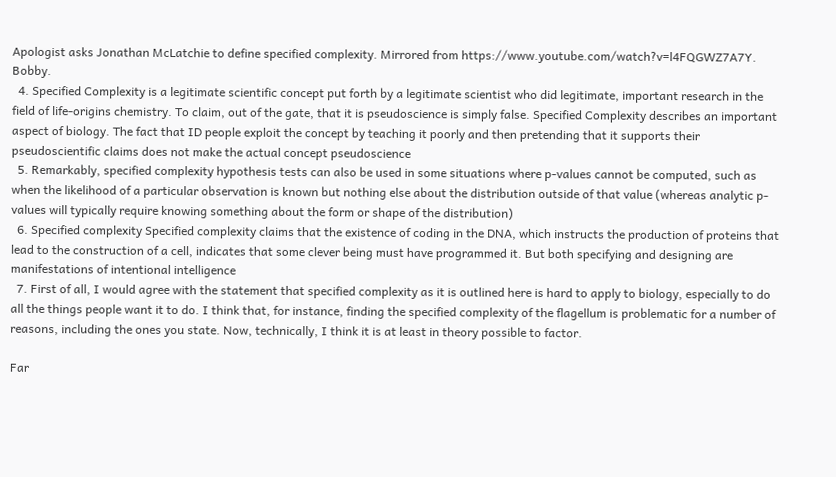Apologist asks Jonathan McLatchie to define specified complexity. Mirrored from https://www.youtube.com/watch?v=l4FQGWZ7A7Y. Bobby.
  4. Specified Complexity is a legitimate scientific concept put forth by a legitimate scientist who did legitimate, important research in the field of life-origins chemistry. To claim, out of the gate, that it is pseudoscience is simply false. Specified Complexity describes an important aspect of biology. The fact that ID people exploit the concept by teaching it poorly and then pretending that it supports their pseudoscientific claims does not make the actual concept pseudoscience
  5. Remarkably, specified complexity hypothesis tests can also be used in some situations where p-values cannot be computed, such as when the likelihood of a particular observation is known but nothing else about the distribution outside of that value (whereas analytic p-values will typically require knowing something about the form or shape of the distribution)
  6. Specified complexity Specified complexity claims that the existence of coding in the DNA, which instructs the production of proteins that lead to the construction of a cell, indicates that some clever being must have programmed it. But both specifying and designing are manifestations of intentional intelligence
  7. First of all, I would agree with the statement that specified complexity as it is outlined here is hard to apply to biology, especially to do all the things people want it to do. I think that, for instance, finding the specified complexity of the flagellum is problematic for a number of reasons, including the ones you state. Now, technically, I think it is at least in theory possible to factor.

Far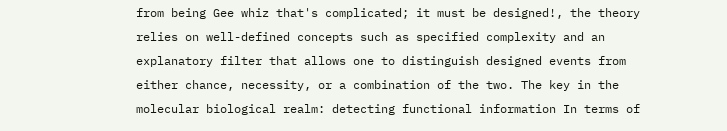from being Gee whiz that's complicated; it must be designed!, the theory relies on well-defined concepts such as specified complexity and an explanatory filter that allows one to distinguish designed events from either chance, necessity, or a combination of the two. The key in the molecular biological realm: detecting functional information In terms of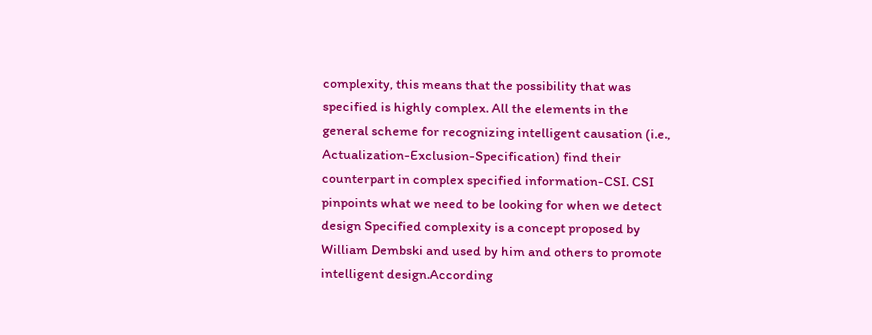complexity, this means that the possibility that was specified is highly complex. All the elements in the general scheme for recognizing intelligent causation (i.e., Actualization-Exclusion-Specification) find their counterpart in complex specified information-CSI. CSI pinpoints what we need to be looking for when we detect design Specified complexity is a concept proposed by William Dembski and used by him and others to promote intelligent design.According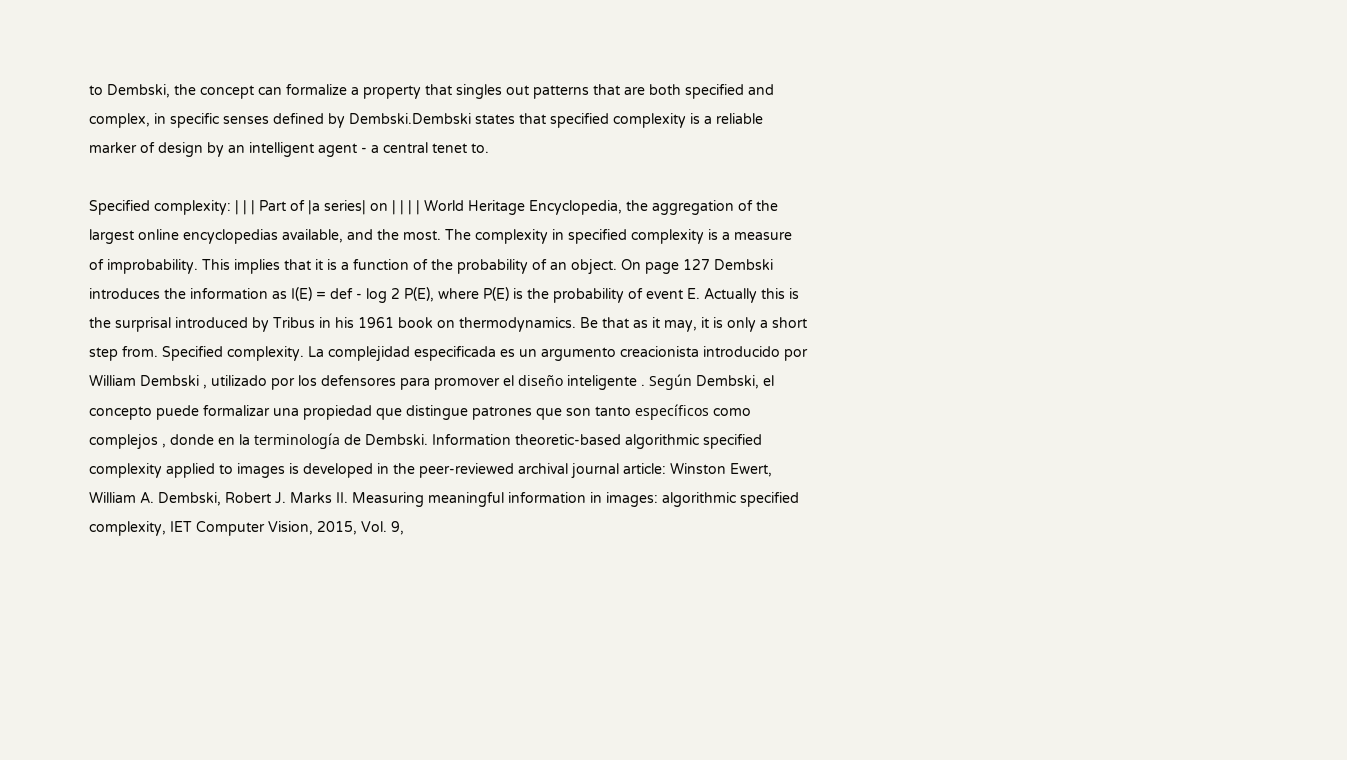to Dembski, the concept can formalize a property that singles out patterns that are both specified and complex, in specific senses defined by Dembski.Dembski states that specified complexity is a reliable marker of design by an intelligent agent - a central tenet to.

Specified complexity: | | | Part of |a series| on | | | | World Heritage Encyclopedia, the aggregation of the largest online encyclopedias available, and the most. The complexity in specified complexity is a measure of improbability. This implies that it is a function of the probability of an object. On page 127 Dembski introduces the information as I(E) = def - log 2 P(E), where P(E) is the probability of event E. Actually this is the surprisal introduced by Tribus in his 1961 book on thermodynamics. Be that as it may, it is only a short step from. Specified complexity. La complejidad especificada es un argumento creacionista introducido por William Dembski , utilizado por los defensores para promover el diseño inteligente . Según Dembski, el concepto puede formalizar una propiedad que distingue patrones que son tanto específicos como complejos , donde en la terminología de Dembski. Information theoretic-based algorithmic specified complexity applied to images is developed in the peer-reviewed archival journal article: Winston Ewert, William A. Dembski, Robert J. Marks II. Measuring meaningful information in images: algorithmic specified complexity, IET Computer Vision, 2015, Vol. 9,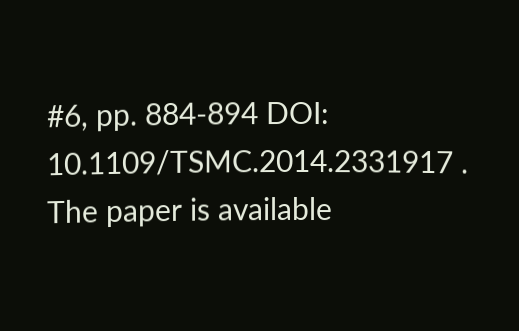#6, pp. 884-894 DOI: 10.1109/TSMC.2014.2331917 . The paper is available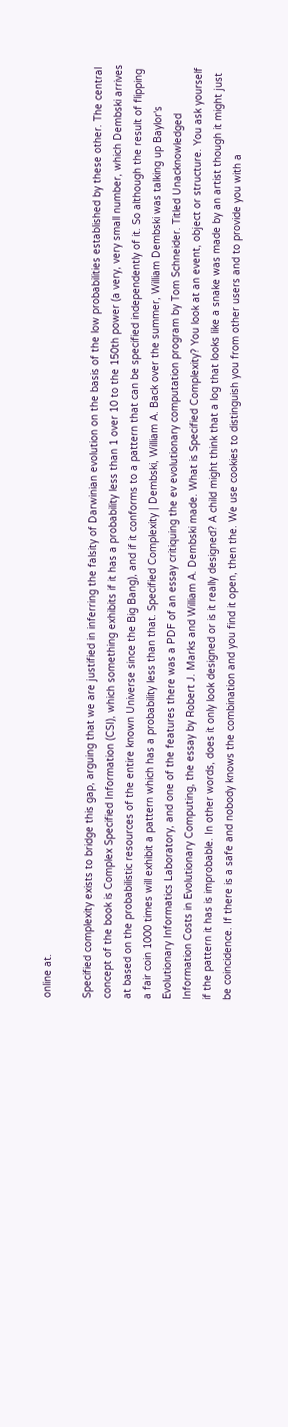online at.

Specified complexity exists to bridge this gap, arguing that we are justified in inferring the falsity of Darwinian evolution on the basis of the low probabilities established by these other. The central concept of the book is Complex Specified Information (CSI), which something exhibits if it has a probability less than 1 over 10 to the 150th power (a very, very small number, which Dembski arrives at based on the probabilistic resources of the entire known Universe since the Big Bang), and if it conforms to a pattern that can be specified independently of it. So although the result of flipping a fair coin 1000 times will exhibit a pattern which has a probability less than that. Specified Complexity | Dembski, William A. Back over the summer, William Dembski was talking up Baylor's Evolutionary Informatics Laboratory, and one of the features there was a PDF of an essay critiquing the ev evolutionary computation program by Tom Schneider. Titled Unacknowledged Information Costs in Evolutionary Computing, the essay by Robert J. Marks and William A. Dembski made. What is Specified Complexity? You look at an event, object or structure. You ask yourself if the pattern it has is improbable. In other words, does it only look designed or is it really designed? A child might think that a log that looks like a snake was made by an artist though it might just be coincidence. If there is a safe and nobody knows the combination and you find it open, then the. We use cookies to distinguish you from other users and to provide you with a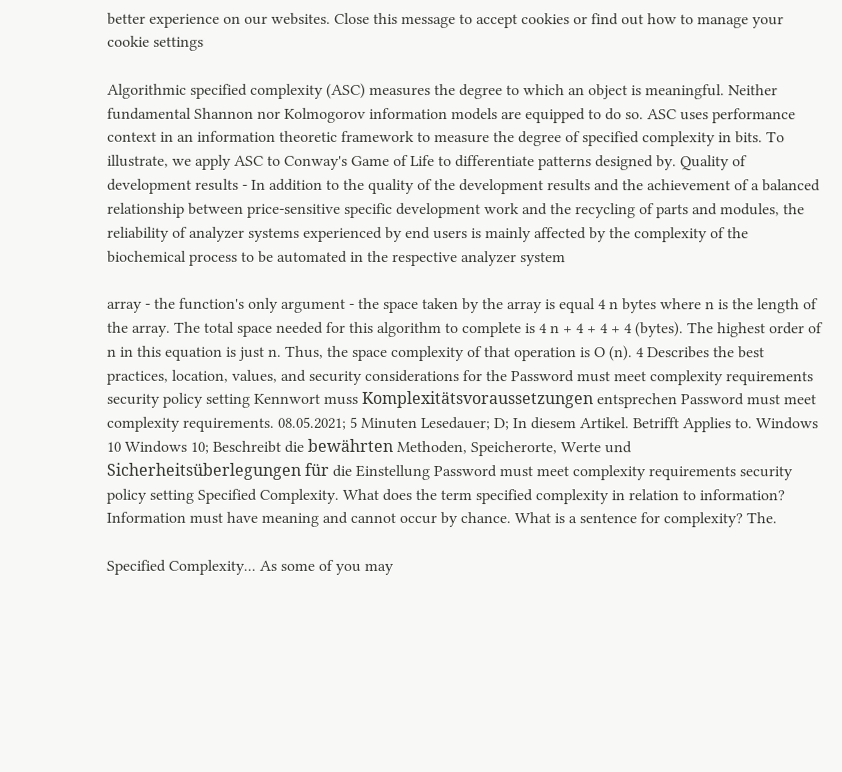better experience on our websites. Close this message to accept cookies or find out how to manage your cookie settings

Algorithmic specified complexity (ASC) measures the degree to which an object is meaningful. Neither fundamental Shannon nor Kolmogorov information models are equipped to do so. ASC uses performance context in an information theoretic framework to measure the degree of specified complexity in bits. To illustrate, we apply ASC to Conway's Game of Life to differentiate patterns designed by. Quality of development results - In addition to the quality of the development results and the achievement of a balanced relationship between price-sensitive specific development work and the recycling of parts and modules, the reliability of analyzer systems experienced by end users is mainly affected by the complexity of the biochemical process to be automated in the respective analyzer system

array - the function's only argument - the space taken by the array is equal 4 n bytes where n is the length of the array. The total space needed for this algorithm to complete is 4 n + 4 + 4 + 4 (bytes). The highest order of n in this equation is just n. Thus, the space complexity of that operation is O (n). 4 Describes the best practices, location, values, and security considerations for the Password must meet complexity requirements security policy setting Kennwort muss Komplexitätsvoraussetzungen entsprechen Password must meet complexity requirements. 08.05.2021; 5 Minuten Lesedauer; D; In diesem Artikel. Betrifft Applies to. Windows 10 Windows 10; Beschreibt die bewährten Methoden, Speicherorte, Werte und Sicherheitsüberlegungen für die Einstellung Password must meet complexity requirements security policy setting Specified Complexity. What does the term specified complexity in relation to information? Information must have meaning and cannot occur by chance. What is a sentence for complexity? The.

Specified Complexity... As some of you may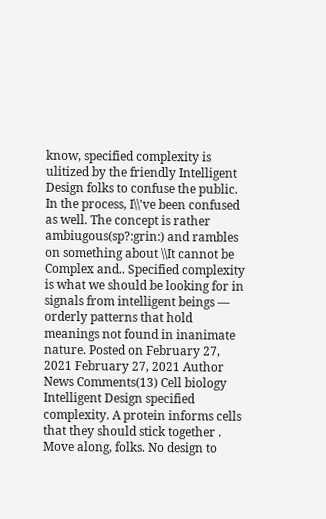know, specified complexity is ulitized by the friendly Intelligent Design folks to confuse the public. In the process, I\\'ve been confused as well. The concept is rather ambiugous(sp?:grin:) and rambles on something about \\It cannot be Complex and.. Specified complexity is what we should be looking for in signals from intelligent beings — orderly patterns that hold meanings not found in inanimate nature. Posted on February 27, 2021 February 27, 2021 Author News Comments(13) Cell biology Intelligent Design specified complexity. A protein informs cells that they should stick together . Move along, folks. No design to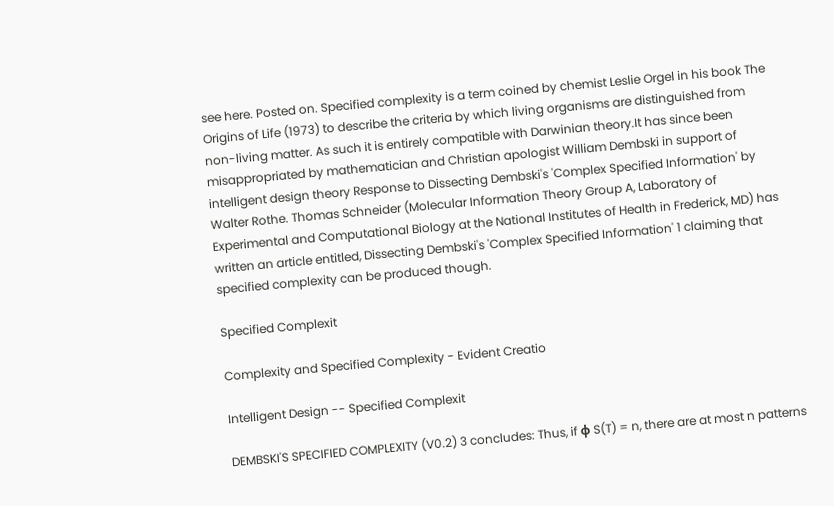see here. Posted on. Specified complexity is a term coined by chemist Leslie Orgel in his book The Origins of Life (1973) to describe the criteria by which living organisms are distinguished from non-living matter. As such it is entirely compatible with Darwinian theory.It has since been misappropriated by mathematician and Christian apologist William Dembski in support of intelligent design theory Response to Dissecting Dembski's 'Complex Specified Information' by Walter Rothe. Thomas Schneider (Molecular Information Theory Group A, Laboratory of Experimental and Computational Biology at the National Institutes of Health in Frederick, MD) has written an article entitled, Dissecting Dembski's 'Complex Specified Information' 1 claiming that specified complexity can be produced though.

Specified Complexit

Complexity and Specified Complexity - Evident Creatio

Intelligent Design -- Specified Complexit

DEMBSKI'S SPECIFIED COMPLEXITY (V0.2) 3 concludes: Thus, if ϕ S(T) = n, there are at most n patterns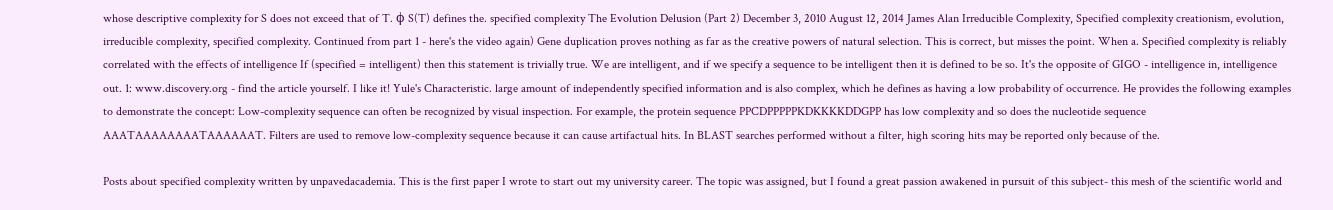whose descriptive complexity for S does not exceed that of T. ϕ S(T) defines the. specified complexity The Evolution Delusion (Part 2) December 3, 2010 August 12, 2014 James Alan Irreducible Complexity, Specified complexity creationism, evolution, irreducible complexity, specified complexity. Continued from part 1 - here's the video again) Gene duplication proves nothing as far as the creative powers of natural selection. This is correct, but misses the point. When a. Specified complexity is reliably correlated with the effects of intelligence If (specified = intelligent) then this statement is trivially true. We are intelligent, and if we specify a sequence to be intelligent then it is defined to be so. It's the opposite of GIGO - intelligence in, intelligence out. 1: www.discovery.org - find the article yourself. I like it! Yule's Characteristic. large amount of independently specified information and is also complex, which he defines as having a low probability of occurrence. He provides the following examples to demonstrate the concept: Low-complexity sequence can often be recognized by visual inspection. For example, the protein sequence PPCDPPPPPKDKKKKDDGPP has low complexity and so does the nucleotide sequence AAATAAAAAAAATAAAAAAT. Filters are used to remove low-complexity sequence because it can cause artifactual hits. In BLAST searches performed without a filter, high scoring hits may be reported only because of the.

Posts about specified complexity written by unpavedacademia. This is the first paper I wrote to start out my university career. The topic was assigned, but I found a great passion awakened in pursuit of this subject- this mesh of the scientific world and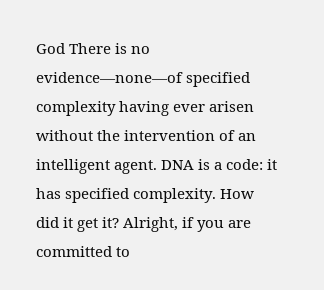God There is no evidence—none—of specified complexity having ever arisen without the intervention of an intelligent agent. DNA is a code: it has specified complexity. How did it get it? Alright, if you are committed to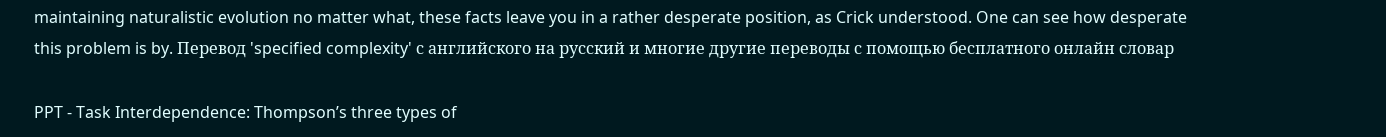maintaining naturalistic evolution no matter what, these facts leave you in a rather desperate position, as Crick understood. One can see how desperate this problem is by. Перевод 'specified complexity' с английского на русский и многие другие переводы с помощью бесплатного онлайн словар

PPT - Task Interdependence: Thompson’s three types of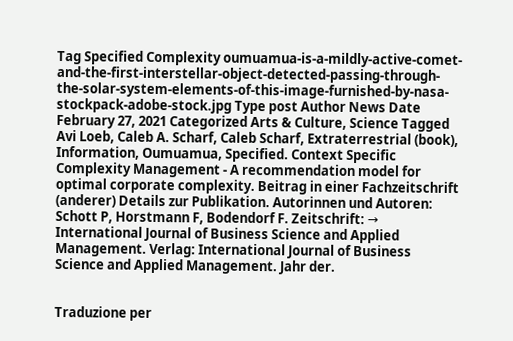Tag Specified Complexity oumuamua-is-a-mildly-active-comet-and-the-first-interstellar-object-detected-passing-through-the-solar-system-elements-of-this-image-furnished-by-nasa-stockpack-adobe-stock.jpg Type post Author News Date February 27, 2021 Categorized Arts & Culture, Science Tagged Avi Loeb, Caleb A. Scharf, Caleb Scharf, Extraterrestrial (book), Information, Oumuamua, Specified. Context Specific Complexity Management - A recommendation model for optimal corporate complexity. Beitrag in einer Fachzeitschrift (anderer) Details zur Publikation. Autorinnen und Autoren: Schott P, Horstmann F, Bodendorf F. Zeitschrift: → International Journal of Business Science and Applied Management. Verlag: International Journal of Business Science and Applied Management. Jahr der.


Traduzione per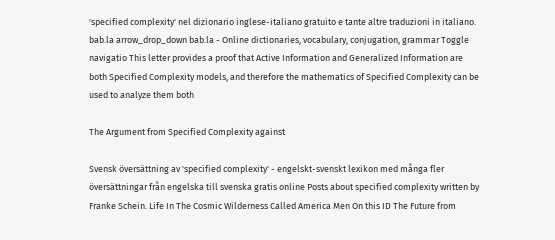'specified complexity' nel dizionario inglese-italiano gratuito e tante altre traduzioni in italiano. bab.la arrow_drop_down bab.la - Online dictionaries, vocabulary, conjugation, grammar Toggle navigatio This letter provides a proof that Active Information and Generalized Information are both Specified Complexity models, and therefore the mathematics of Specified Complexity can be used to analyze them both

The Argument from Specified Complexity against

Svensk översättning av 'specified complexity' - engelskt-svenskt lexikon med många fler översättningar från engelska till svenska gratis online Posts about specified complexity written by Franke Schein. Life In The Cosmic Wilderness Called America Men On this ID The Future from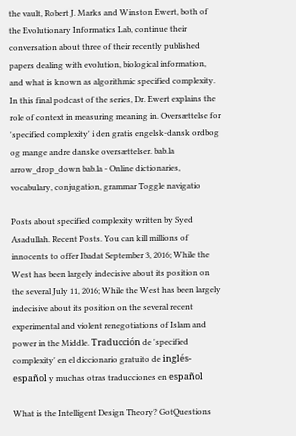the vault, Robert J. Marks and Winston Ewert, both of the Evolutionary Informatics Lab, continue their conversation about three of their recently published papers dealing with evolution, biological information, and what is known as algorithmic specified complexity. In this final podcast of the series, Dr. Ewert explains the role of context in measuring meaning in. Oversættelse for 'specified complexity' i den gratis engelsk-dansk ordbog og mange andre danske oversættelser. bab.la arrow_drop_down bab.la - Online dictionaries, vocabulary, conjugation, grammar Toggle navigatio

Posts about specified complexity written by Syed Asadullah. Recent Posts. You can kill millions of innocents to offer Ibadat September 3, 2016; While the West has been largely indecisive about its position on the several July 11, 2016; While the West has been largely indecisive about its position on the several recent experimental and violent renegotiations of Islam and power in the Middle. Traducción de 'specified complexity' en el diccionario gratuito de inglés-español y muchas otras traducciones en español

What is the Intelligent Design Theory? GotQuestions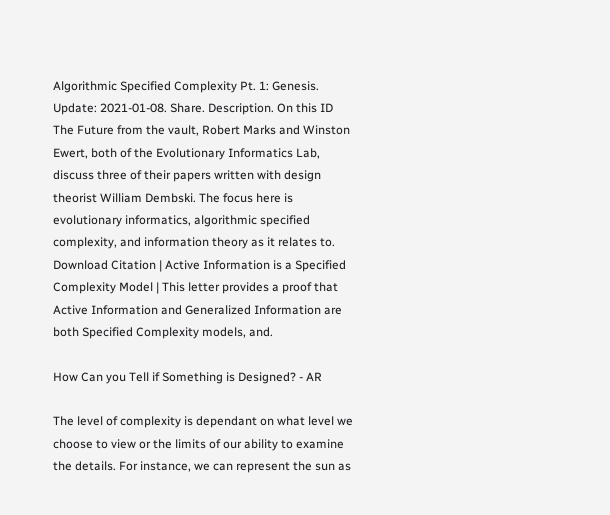Algorithmic Specified Complexity Pt. 1: Genesis. Update: 2021-01-08. Share. Description. On this ID The Future from the vault, Robert Marks and Winston Ewert, both of the Evolutionary Informatics Lab, discuss three of their papers written with design theorist William Dembski. The focus here is evolutionary informatics, algorithmic specified complexity, and information theory as it relates to. Download Citation | Active Information is a Specified Complexity Model | This letter provides a proof that Active Information and Generalized Information are both Specified Complexity models, and.

How Can you Tell if Something is Designed? - AR

The level of complexity is dependant on what level we choose to view or the limits of our ability to examine the details. For instance, we can represent the sun as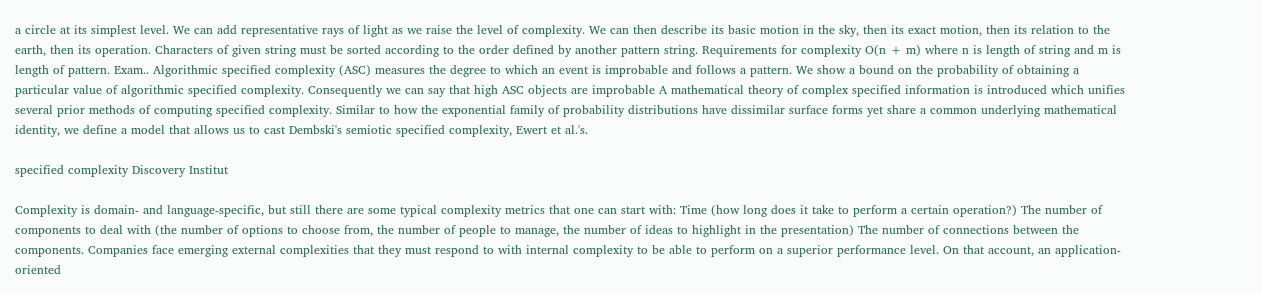a circle at its simplest level. We can add representative rays of light as we raise the level of complexity. We can then describe its basic motion in the sky, then its exact motion, then its relation to the earth, then its operation. Characters of given string must be sorted according to the order defined by another pattern string. Requirements for complexity O(n + m) where n is length of string and m is length of pattern. Exam.. Algorithmic specified complexity (ASC) measures the degree to which an event is improbable and follows a pattern. We show a bound on the probability of obtaining a particular value of algorithmic specified complexity. Consequently we can say that high ASC objects are improbable A mathematical theory of complex specified information is introduced which unifies several prior methods of computing specified complexity. Similar to how the exponential family of probability distributions have dissimilar surface forms yet share a common underlying mathematical identity, we define a model that allows us to cast Dembski's semiotic specified complexity, Ewert et al.'s.

specified complexity Discovery Institut

Complexity is domain- and language-specific, but still there are some typical complexity metrics that one can start with: Time (how long does it take to perform a certain operation?) The number of components to deal with (the number of options to choose from, the number of people to manage, the number of ideas to highlight in the presentation) The number of connections between the components. Companies face emerging external complexities that they must respond to with internal complexity to be able to perform on a superior performance level. On that account, an application-oriented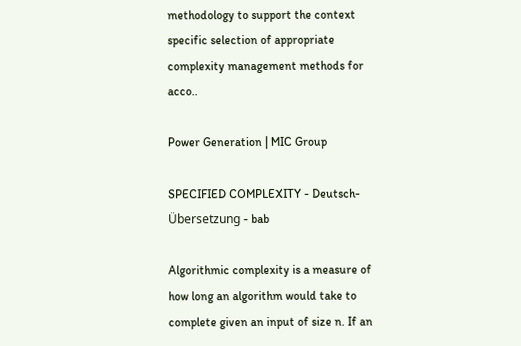methodology to support the context specific selection of appropriate complexity management methods for acco..

Power Generation | MIC Group

SPECIFIED COMPLEXITY - Deutsch-Übersetzung - bab

Algorithmic complexity is a measure of how long an algorithm would take to complete given an input of size n. If an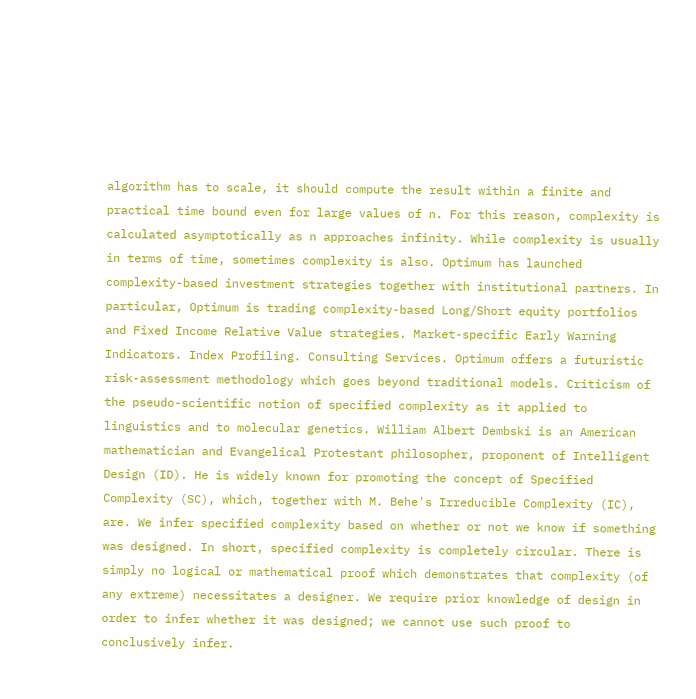algorithm has to scale, it should compute the result within a finite and practical time bound even for large values of n. For this reason, complexity is calculated asymptotically as n approaches infinity. While complexity is usually in terms of time, sometimes complexity is also. Optimum has launched complexity-based investment strategies together with institutional partners. In particular, Optimum is trading complexity-based Long/Short equity portfolios and Fixed Income Relative Value strategies. Market-specific Early Warning Indicators. Index Profiling. Consulting Services. Optimum offers a futuristic risk-assessment methodology which goes beyond traditional models. Criticism of the pseudo-scientific notion of specified complexity as it applied to linguistics and to molecular genetics. William Albert Dembski is an American mathematician and Evangelical Protestant philosopher, proponent of Intelligent Design (ID). He is widely known for promoting the concept of Specified Complexity (SC), which, together with M. Behe's Irreducible Complexity (IC), are. We infer specified complexity based on whether or not we know if something was designed. In short, specified complexity is completely circular. There is simply no logical or mathematical proof which demonstrates that complexity (of any extreme) necessitates a designer. We require prior knowledge of design in order to infer whether it was designed; we cannot use such proof to conclusively infer.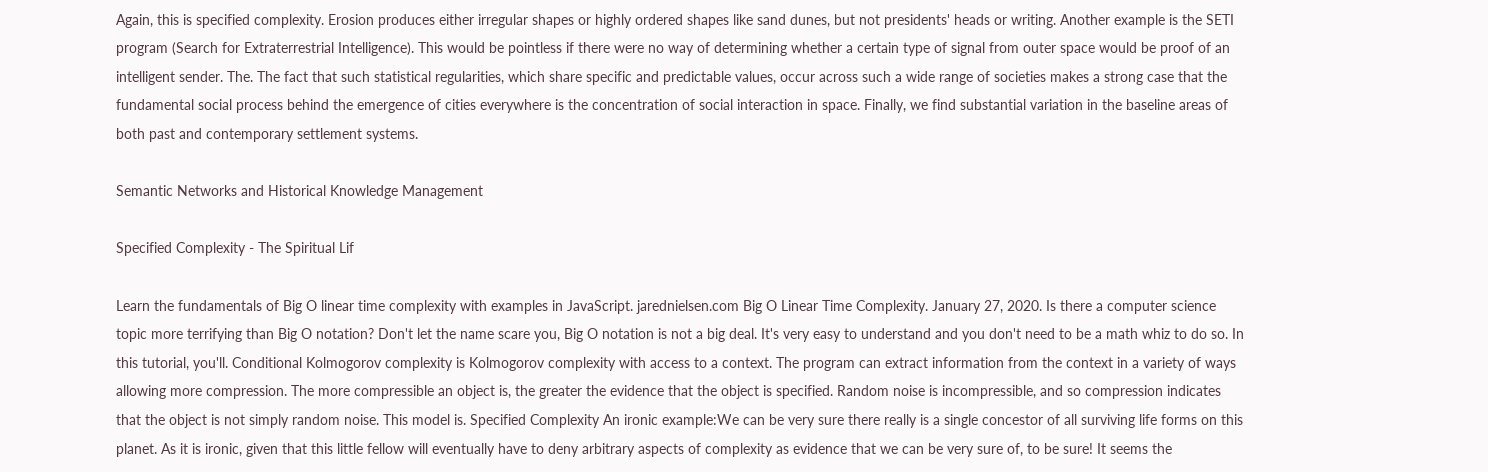Again, this is specified complexity. Erosion produces either irregular shapes or highly ordered shapes like sand dunes, but not presidents' heads or writing. Another example is the SETI program (Search for Extraterrestrial Intelligence). This would be pointless if there were no way of determining whether a certain type of signal from outer space would be proof of an intelligent sender. The. The fact that such statistical regularities, which share specific and predictable values, occur across such a wide range of societies makes a strong case that the fundamental social process behind the emergence of cities everywhere is the concentration of social interaction in space. Finally, we find substantial variation in the baseline areas of both past and contemporary settlement systems.

Semantic Networks and Historical Knowledge Management

Specified Complexity - The Spiritual Lif

Learn the fundamentals of Big O linear time complexity with examples in JavaScript. jarednielsen.com Big O Linear Time Complexity. January 27, 2020. Is there a computer science topic more terrifying than Big O notation? Don't let the name scare you, Big O notation is not a big deal. It's very easy to understand and you don't need to be a math whiz to do so. In this tutorial, you'll. Conditional Kolmogorov complexity is Kolmogorov complexity with access to a context. The program can extract information from the context in a variety of ways allowing more compression. The more compressible an object is, the greater the evidence that the object is specified. Random noise is incompressible, and so compression indicates that the object is not simply random noise. This model is. Specified Complexity An ironic example:We can be very sure there really is a single concestor of all surviving life forms on this planet. As it is ironic, given that this little fellow will eventually have to deny arbitrary aspects of complexity as evidence that we can be very sure of, to be sure! It seems the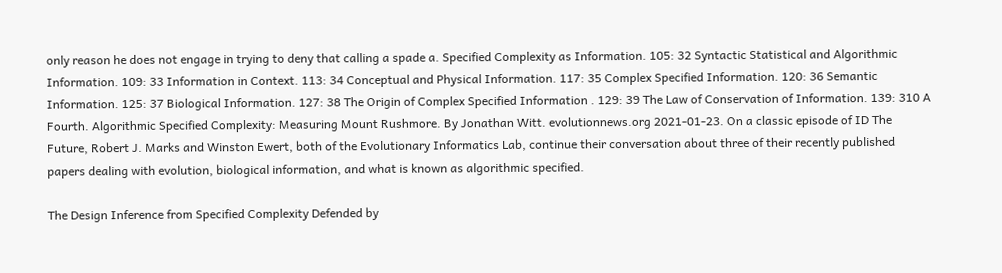only reason he does not engage in trying to deny that calling a spade a. Specified Complexity as Information. 105: 32 Syntactic Statistical and Algorithmic Information. 109: 33 Information in Context. 113: 34 Conceptual and Physical Information. 117: 35 Complex Specified Information. 120: 36 Semantic Information. 125: 37 Biological Information. 127: 38 The Origin of Complex Specified Information . 129: 39 The Law of Conservation of Information. 139: 310 A Fourth. Algorithmic Specified Complexity: Measuring Mount Rushmore. By Jonathan Witt. evolutionnews.org 2021-01-23. On a classic episode of ID The Future, Robert J. Marks and Winston Ewert, both of the Evolutionary Informatics Lab, continue their conversation about three of their recently published papers dealing with evolution, biological information, and what is known as algorithmic specified.

The Design Inference from Specified Complexity Defended by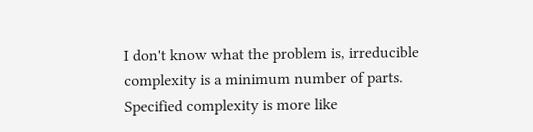I don't know what the problem is, irreducible complexity is a minimum number of parts. Specified complexity is more like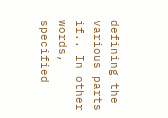defining the various parts if.. In other words, specified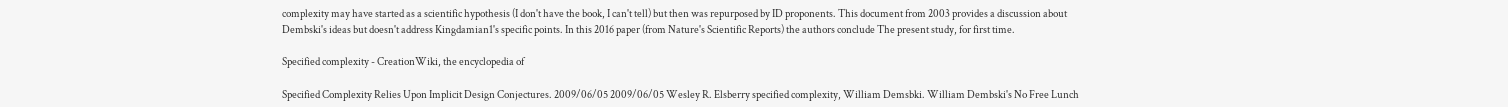complexity may have started as a scientific hypothesis (I don't have the book, I can't tell) but then was repurposed by ID proponents. This document from 2003 provides a discussion about Dembski's ideas but doesn't address Kingdamian1's specific points. In this 2016 paper (from Nature's Scientific Reports) the authors conclude The present study, for first time.

Specified complexity - CreationWiki, the encyclopedia of

Specified Complexity Relies Upon Implicit Design Conjectures. 2009/06/05 2009/06/05 Wesley R. Elsberry specified complexity, William Demsbki. William Dembski's No Free Lunch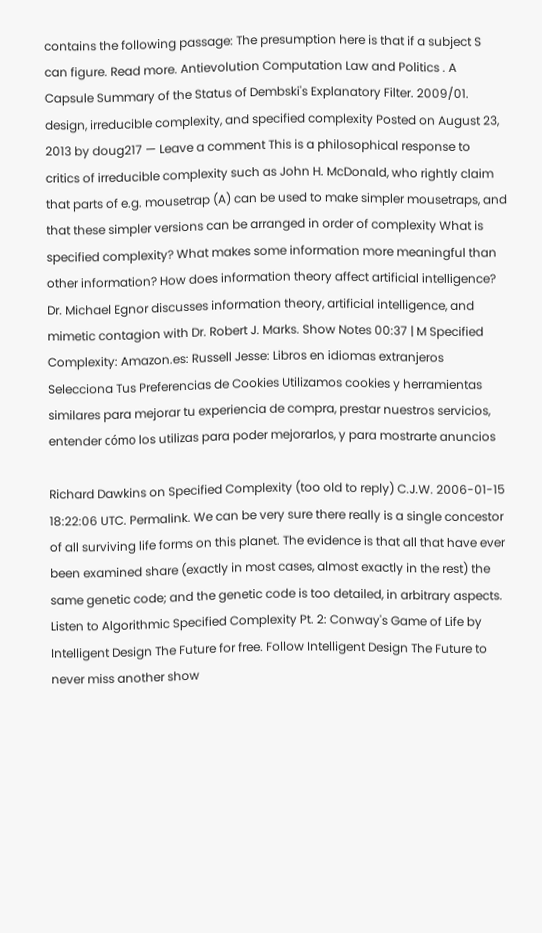contains the following passage: The presumption here is that if a subject S can figure. Read more. Antievolution Computation Law and Politics . A Capsule Summary of the Status of Dembski's Explanatory Filter. 2009/01. design, irreducible complexity, and specified complexity Posted on August 23, 2013 by doug217 — Leave a comment This is a philosophical response to critics of irreducible complexity such as John H. McDonald, who rightly claim that parts of e.g. mousetrap (A) can be used to make simpler mousetraps, and that these simpler versions can be arranged in order of complexity What is specified complexity? What makes some information more meaningful than other information? How does information theory affect artificial intelligence? Dr. Michael Egnor discusses information theory, artificial intelligence, and mimetic contagion with Dr. Robert J. Marks. Show Notes 00:37 | M Specified Complexity: Amazon.es: Russell Jesse: Libros en idiomas extranjeros Selecciona Tus Preferencias de Cookies Utilizamos cookies y herramientas similares para mejorar tu experiencia de compra, prestar nuestros servicios, entender cómo los utilizas para poder mejorarlos, y para mostrarte anuncios

Richard Dawkins on Specified Complexity (too old to reply) C.J.W. 2006-01-15 18:22:06 UTC. Permalink. We can be very sure there really is a single concestor of all surviving life forms on this planet. The evidence is that all that have ever been examined share (exactly in most cases, almost exactly in the rest) the same genetic code; and the genetic code is too detailed, in arbitrary aspects. Listen to Algorithmic Specified Complexity Pt. 2: Conway's Game of Life by Intelligent Design The Future for free. Follow Intelligent Design The Future to never miss another show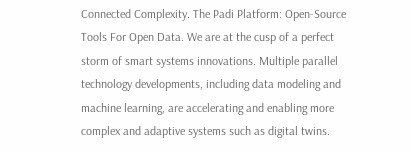Connected Complexity. The Padi Platform: Open-Source Tools For Open Data. We are at the cusp of a perfect storm of smart systems innovations. Multiple parallel technology developments, including data modeling and machine learning, are accelerating and enabling more complex and adaptive systems such as digital twins.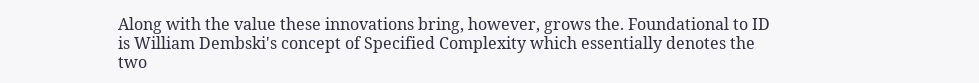Along with the value these innovations bring, however, grows the. Foundational to ID is William Dembski's concept of Specified Complexity which essentially denotes the two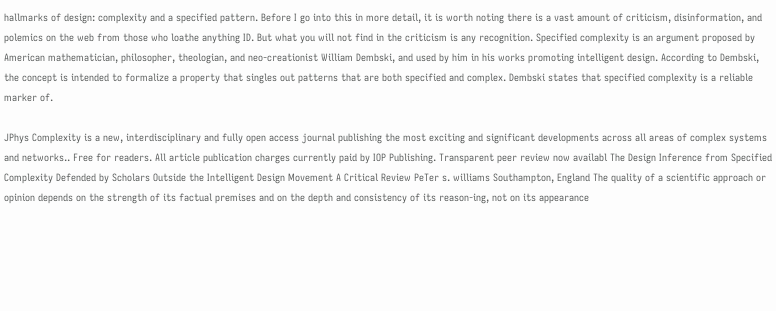hallmarks of design: complexity and a specified pattern. Before I go into this in more detail, it is worth noting there is a vast amount of criticism, disinformation, and polemics on the web from those who loathe anything ID. But what you will not find in the criticism is any recognition. Specified complexity is an argument proposed by American mathematician, philosopher, theologian, and neo-creationist William Dembski, and used by him in his works promoting intelligent design. According to Dembski, the concept is intended to formalize a property that singles out patterns that are both specified and complex. Dembski states that specified complexity is a reliable marker of.

JPhys Complexity is a new, interdisciplinary and fully open access journal publishing the most exciting and significant developments across all areas of complex systems and networks.. Free for readers. All article publication charges currently paid by IOP Publishing. Transparent peer review now availabl The Design Inference from Specified Complexity Defended by Scholars Outside the Intelligent Design Movement A Critical Review PeTer s. williams Southampton, England The quality of a scientific approach or opinion depends on the strength of its factual premises and on the depth and consistency of its reason-ing, not on its appearance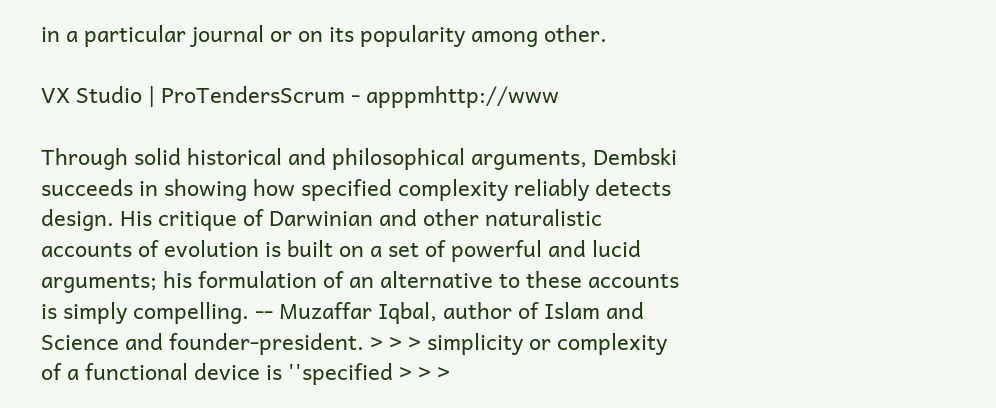in a particular journal or on its popularity among other.

VX Studio | ProTendersScrum - apppmhttp://www

Through solid historical and philosophical arguments, Dembski succeeds in showing how specified complexity reliably detects design. His critique of Darwinian and other naturalistic accounts of evolution is built on a set of powerful and lucid arguments; his formulation of an alternative to these accounts is simply compelling. -- Muzaffar Iqbal, author of Islam and Science and founder-president. > > > simplicity or complexity of a functional device is ''specified > > >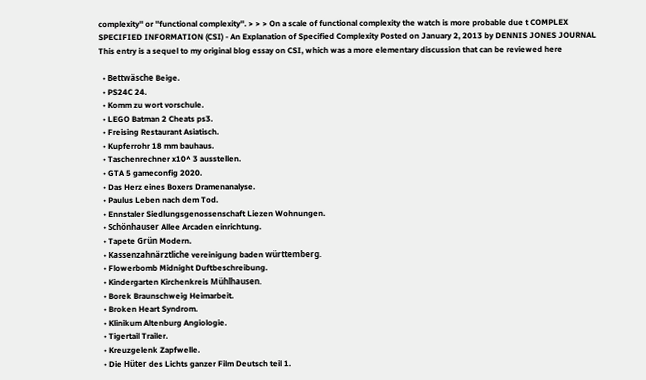complexity'' or ''functional complexity''. > > > On a scale of functional complexity the watch is more probable due t COMPLEX SPECIFIED INFORMATION (CSI) - An Explanation of Specified Complexity Posted on January 2, 2013 by DENNIS JONES JOURNAL This entry is a sequel to my original blog essay on CSI, which was a more elementary discussion that can be reviewed here

  • Bettwäsche Beige.
  • PS24C 24.
  • Komm zu wort vorschule.
  • LEGO Batman 2 Cheats ps3.
  • Freising Restaurant Asiatisch.
  • Kupferrohr 18 mm bauhaus.
  • Taschenrechner x10^ 3 ausstellen.
  • GTA 5 gameconfig 2020.
  • Das Herz eines Boxers Dramenanalyse.
  • Paulus Leben nach dem Tod.
  • Ennstaler Siedlungsgenossenschaft Liezen Wohnungen.
  • Schönhauser Allee Arcaden einrichtung.
  • Tapete Grün Modern.
  • Kassenzahnärztliche vereinigung baden württemberg.
  • Flowerbomb Midnight Duftbeschreibung.
  • Kindergarten Kirchenkreis Mühlhausen.
  • Borek Braunschweig Heimarbeit.
  • Broken Heart Syndrom.
  • Klinikum Altenburg Angiologie.
  • Tigertail Trailer.
  • Kreuzgelenk Zapfwelle.
  • Die Hüter des Lichts ganzer Film Deutsch teil 1.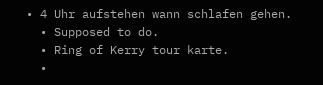• 4 Uhr aufstehen wann schlafen gehen.
  • Supposed to do.
  • Ring of Kerry tour karte.
  •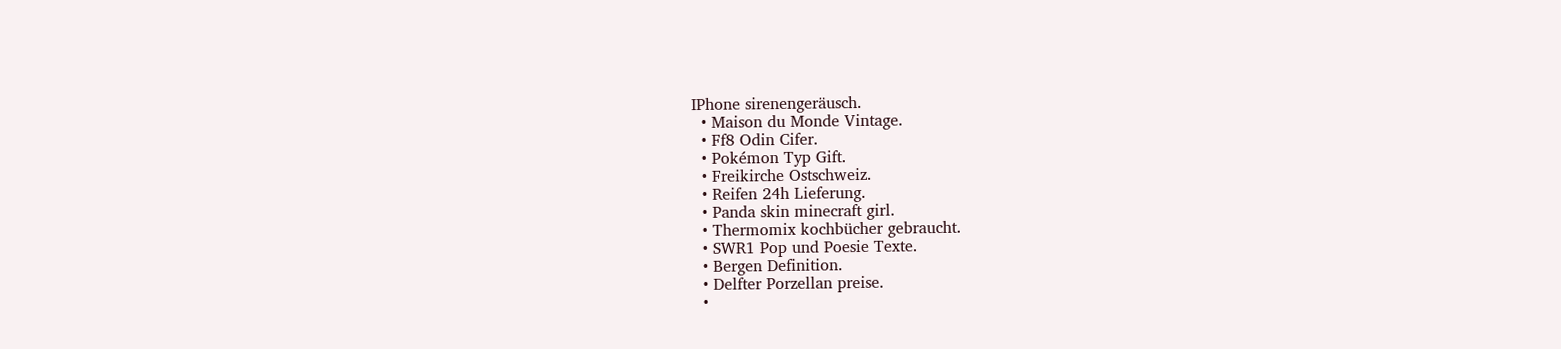IPhone sirenengeräusch.
  • Maison du Monde Vintage.
  • Ff8 Odin Cifer.
  • Pokémon Typ Gift.
  • Freikirche Ostschweiz.
  • Reifen 24h Lieferung.
  • Panda skin minecraft girl.
  • Thermomix kochbücher gebraucht.
  • SWR1 Pop und Poesie Texte.
  • Bergen Definition.
  • Delfter Porzellan preise.
  •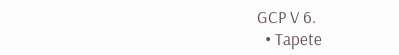GCP V 6.
  • Tapete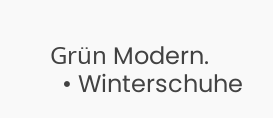Grün Modern.
  • Winterschuhe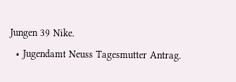Jungen 39 Nike.
  • Jugendamt Neuss Tagesmutter Antrag.